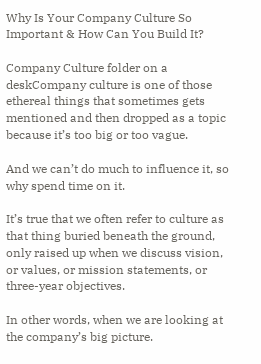Why Is Your Company Culture So Important & How Can You Build It?

Company Culture folder on a deskCompany culture is one of those ethereal things that sometimes gets mentioned and then dropped as a topic because it’s too big or too vague.

And we can’t do much to influence it, so why spend time on it.

It’s true that we often refer to culture as that thing buried beneath the ground, only raised up when we discuss vision, or values, or mission statements, or three-year objectives.

In other words, when we are looking at the company’s big picture.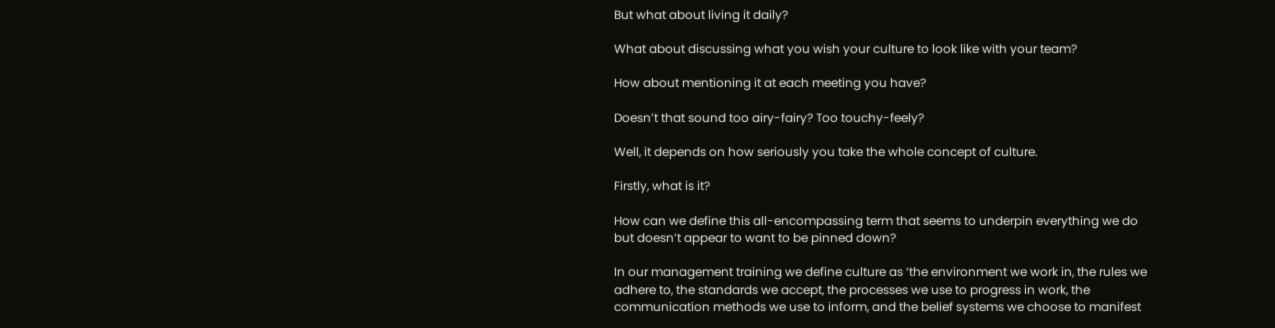But what about living it daily?

What about discussing what you wish your culture to look like with your team?

How about mentioning it at each meeting you have?

Doesn’t that sound too airy-fairy? Too touchy-feely?

Well, it depends on how seriously you take the whole concept of culture.

Firstly, what is it?

How can we define this all-encompassing term that seems to underpin everything we do but doesn’t appear to want to be pinned down?

In our management training we define culture as ‘the environment we work in, the rules we adhere to, the standards we accept, the processes we use to progress in work, the communication methods we use to inform, and the belief systems we choose to manifest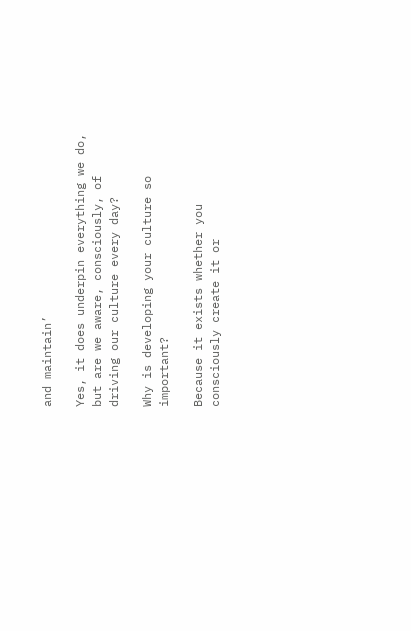and maintain’

Yes, it does underpin everything we do, but are we aware, consciously, of driving our culture every day?

Why is developing your culture so important?

Because it exists whether you consciously create it or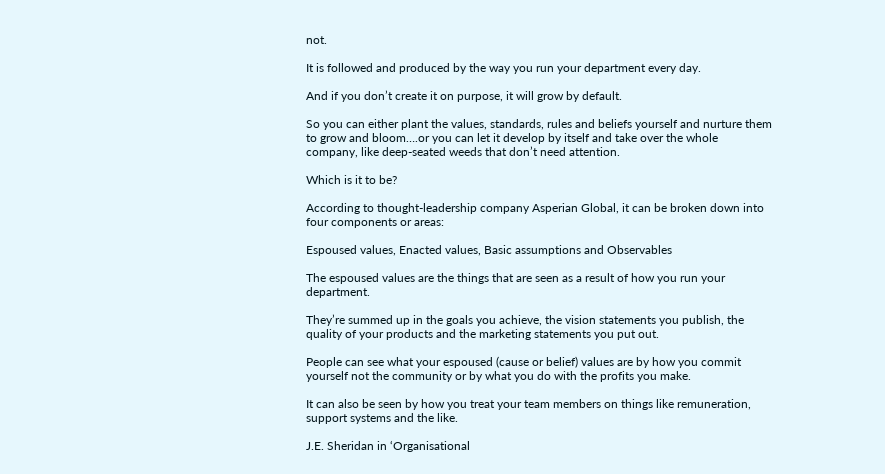not.

It is followed and produced by the way you run your department every day.

And if you don’t create it on purpose, it will grow by default.

So you can either plant the values, standards, rules and beliefs yourself and nurture them to grow and bloom….or you can let it develop by itself and take over the whole company, like deep-seated weeds that don’t need attention.

Which is it to be?

According to thought-leadership company Asperian Global, it can be broken down into four components or areas:

Espoused values, Enacted values, Basic assumptions and Observables

The espoused values are the things that are seen as a result of how you run your department.

They’re summed up in the goals you achieve, the vision statements you publish, the quality of your products and the marketing statements you put out.

People can see what your espoused (cause or belief) values are by how you commit yourself not the community or by what you do with the profits you make.

It can also be seen by how you treat your team members on things like remuneration, support systems and the like.

J.E. Sheridan in ‘Organisational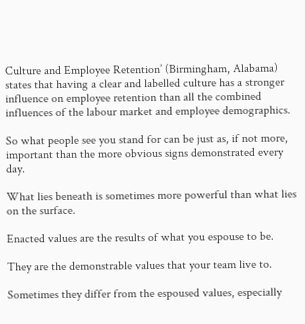Culture and Employee Retention’ (Birmingham, Alabama) states that having a clear and labelled culture has a stronger influence on employee retention than all the combined influences of the labour market and employee demographics.

So what people see you stand for can be just as, if not more, important than the more obvious signs demonstrated every day.

What lies beneath is sometimes more powerful than what lies on the surface.

Enacted values are the results of what you espouse to be.

They are the demonstrable values that your team live to.

Sometimes they differ from the espoused values, especially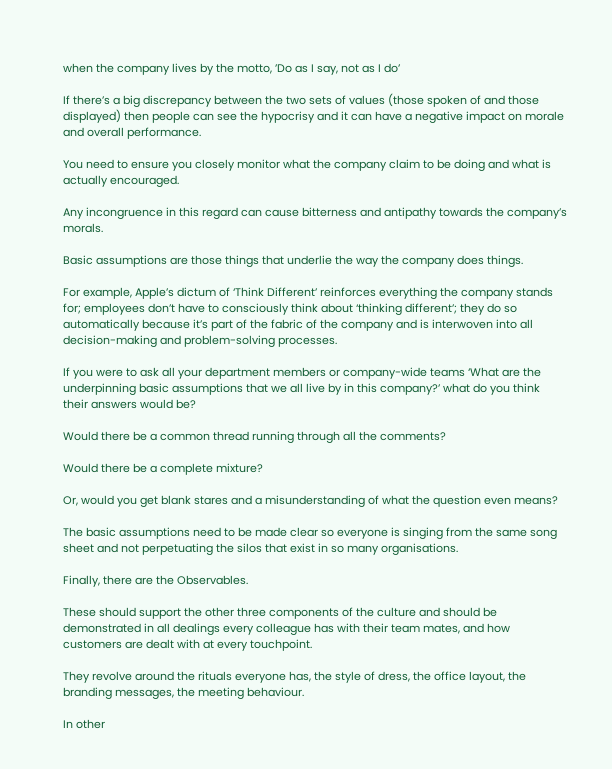when the company lives by the motto, ’Do as I say, not as I do’

If there’s a big discrepancy between the two sets of values (those spoken of and those displayed) then people can see the hypocrisy and it can have a negative impact on morale and overall performance.

You need to ensure you closely monitor what the company claim to be doing and what is actually encouraged.

Any incongruence in this regard can cause bitterness and antipathy towards the company’s morals.

Basic assumptions are those things that underlie the way the company does things.

For example, Apple’s dictum of ‘Think Different’ reinforces everything the company stands for; employees don’t have to consciously think about ‘thinking different’; they do so automatically because it’s part of the fabric of the company and is interwoven into all decision-making and problem-solving processes.

If you were to ask all your department members or company-wide teams ‘What are the underpinning basic assumptions that we all live by in this company?’ what do you think their answers would be?

Would there be a common thread running through all the comments?

Would there be a complete mixture?

Or, would you get blank stares and a misunderstanding of what the question even means?

The basic assumptions need to be made clear so everyone is singing from the same song sheet and not perpetuating the silos that exist in so many organisations.

Finally, there are the Observables.

These should support the other three components of the culture and should be demonstrated in all dealings every colleague has with their team mates, and how customers are dealt with at every touchpoint.

They revolve around the rituals everyone has, the style of dress, the office layout, the branding messages, the meeting behaviour.

In other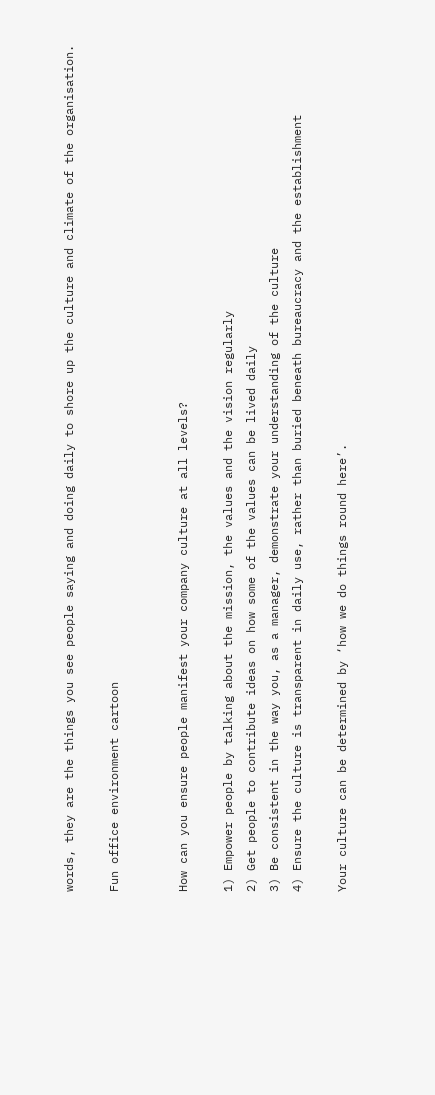words, they are the things you see people saying and doing daily to shore up the culture and climate of the organisation.

Fun office environment cartoon


How can you ensure people manifest your company culture at all levels?

1) Empower people by talking about the mission, the values and the vision regularly
2) Get people to contribute ideas on how some of the values can be lived daily
3) Be consistent in the way you, as a manager, demonstrate your understanding of the culture
4) Ensure the culture is transparent in daily use, rather than buried beneath bureaucracy and the establishment

Your culture can be determined by ‘how we do things round here’.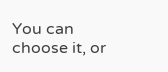You can choose it, or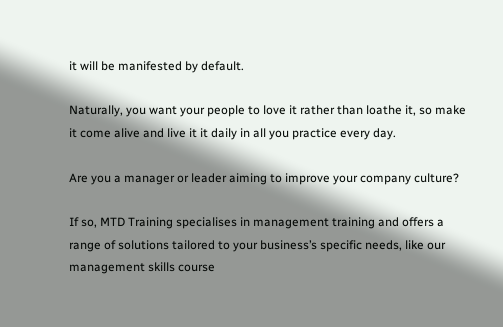it will be manifested by default.

Naturally, you want your people to love it rather than loathe it, so make it come alive and live it it daily in all you practice every day.

Are you a manager or leader aiming to improve your company culture?

If so, MTD Training specialises in management training and offers a range of solutions tailored to your business’s specific needs, like our management skills course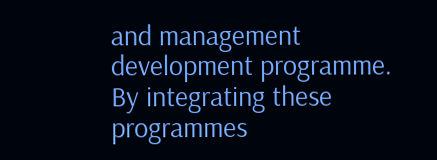and management development programme. By integrating these programmes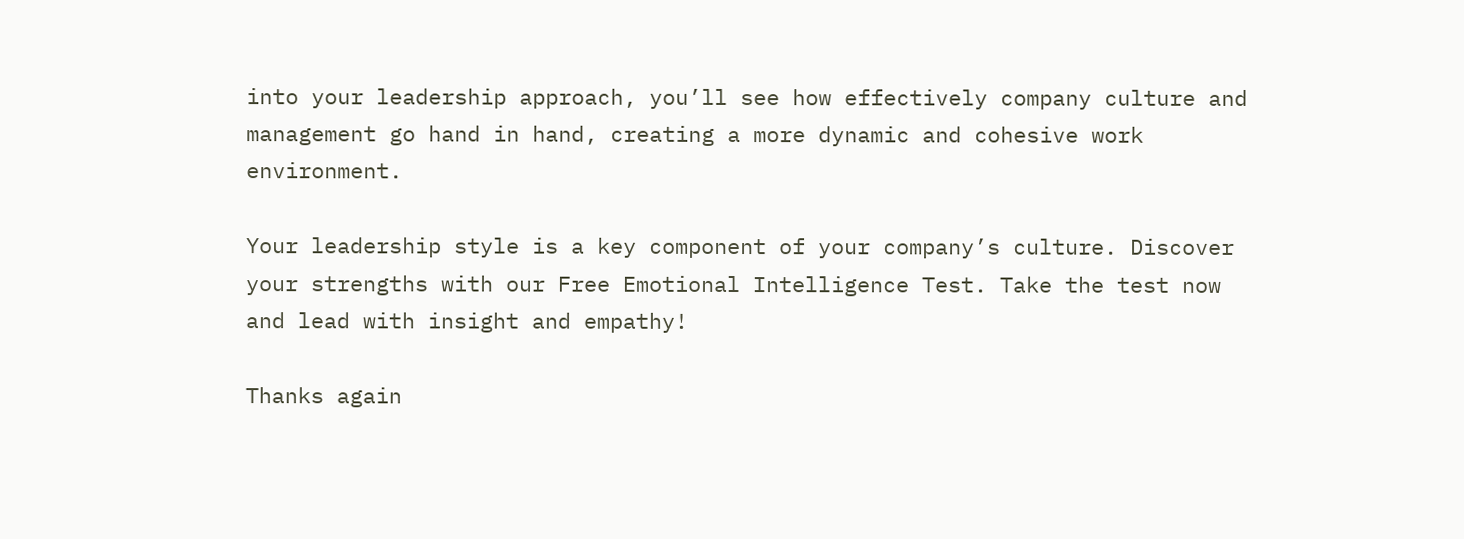into your leadership approach, you’ll see how effectively company culture and management go hand in hand, creating a more dynamic and cohesive work environment.

Your leadership style is a key component of your company’s culture. Discover your strengths with our Free Emotional Intelligence Test. Take the test now and lead with insight and empathy!

Thanks again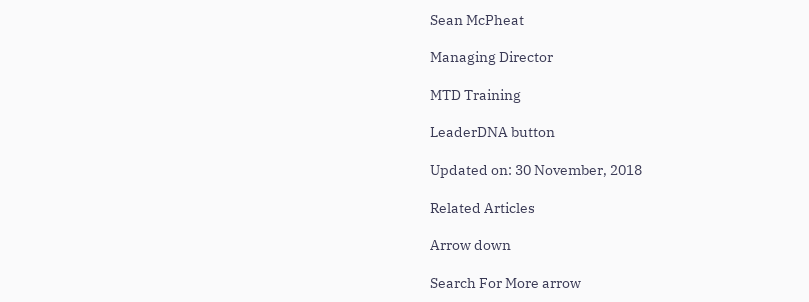Sean McPheat

Managing Director

MTD Training

LeaderDNA button

Updated on: 30 November, 2018

Related Articles

Arrow down

Search For More arrow